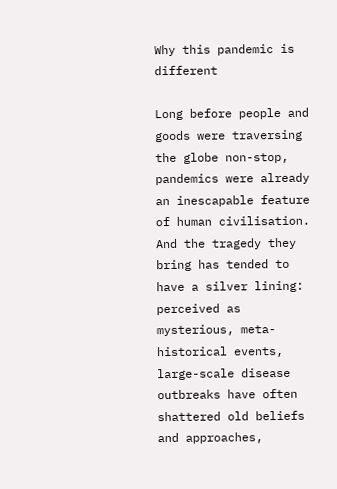Why this pandemic is different

Long before people and goods were traversing the globe non-stop, pandemics were already an inescapable feature of human civilisation. And the tragedy they bring has tended to have a silver lining: perceived as mysterious, meta-historical events, large-scale disease outbreaks have often shattered old beliefs and approaches,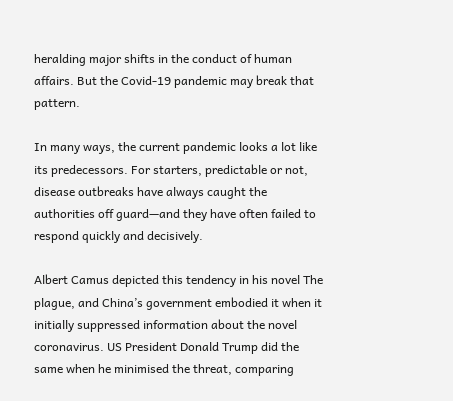heralding major shifts in the conduct of human affairs. But the Covid-19 pandemic may break that pattern.

In many ways, the current pandemic looks a lot like its predecessors. For starters, predictable or not, disease outbreaks have always caught the authorities off guard—and they have often failed to respond quickly and decisively.

Albert Camus depicted this tendency in his novel The plague, and China’s government embodied it when it initially suppressed information about the novel coronavirus. US President Donald Trump did the same when he minimised the threat, comparing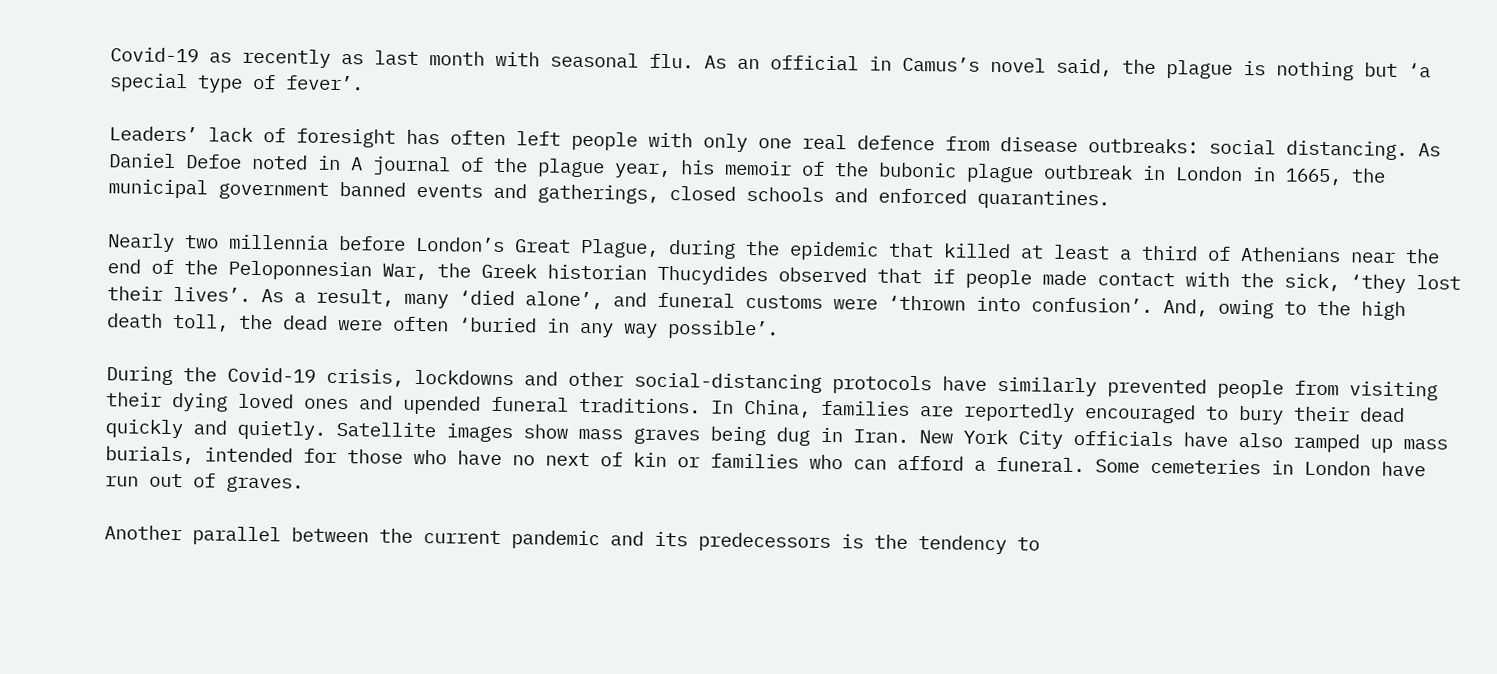Covid-19 as recently as last month with seasonal flu. As an official in Camus’s novel said, the plague is nothing but ‘a special type of fever’.

Leaders’ lack of foresight has often left people with only one real defence from disease outbreaks: social distancing. As Daniel Defoe noted in A journal of the plague year, his memoir of the bubonic plague outbreak in London in 1665, the municipal government banned events and gatherings, closed schools and enforced quarantines.

Nearly two millennia before London’s Great Plague, during the epidemic that killed at least a third of Athenians near the end of the Peloponnesian War, the Greek historian Thucydides observed that if people made contact with the sick, ‘they lost their lives’. As a result, many ‘died alone’, and funeral customs were ‘thrown into confusion’. And, owing to the high death toll, the dead were often ‘buried in any way possible’.

During the Covid-19 crisis, lockdowns and other social-distancing protocols have similarly prevented people from visiting their dying loved ones and upended funeral traditions. In China, families are reportedly encouraged to bury their dead quickly and quietly. Satellite images show mass graves being dug in Iran. New York City officials have also ramped up mass burials, intended for those who have no next of kin or families who can afford a funeral. Some cemeteries in London have run out of graves.

Another parallel between the current pandemic and its predecessors is the tendency to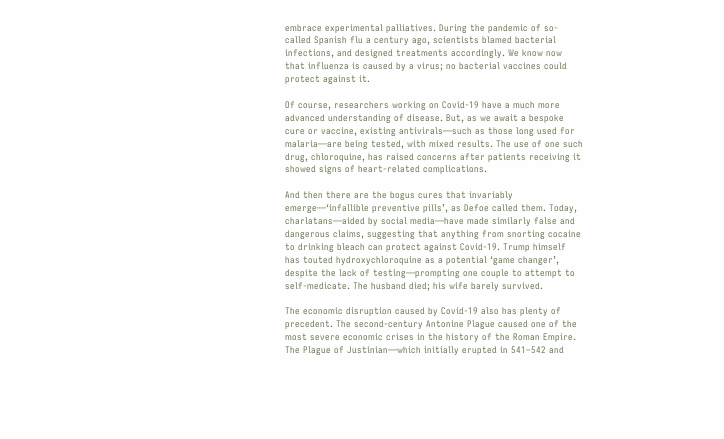embrace experimental palliatives. During the pandemic of so-called Spanish flu a century ago, scientists blamed bacterial infections, and designed treatments accordingly. We know now that influenza is caused by a virus; no bacterial vaccines could protect against it.

Of course, researchers working on Covid-19 have a much more advanced understanding of disease. But, as we await a bespoke cure or vaccine, existing antivirals—such as those long used for malaria—are being tested, with mixed results. The use of one such drug, chloroquine, has raised concerns after patients receiving it showed signs of heart-related complications.

And then there are the bogus cures that invariably emerge—‘infallible preventive pills’, as Defoe called them. Today, charlatans—aided by social media—have made similarly false and dangerous claims, suggesting that anything from snorting cocaine to drinking bleach can protect against Covid-19. Trump himself has touted hydroxychloroquine as a potential ‘game changer’, despite the lack of testing—prompting one couple to attempt to self-medicate. The husband died; his wife barely survived.

The economic disruption caused by Covid-19 also has plenty of precedent. The second-century Antonine Plague caused one of the most severe economic crises in the history of the Roman Empire. The Plague of Justinian—which initially erupted in 541–542 and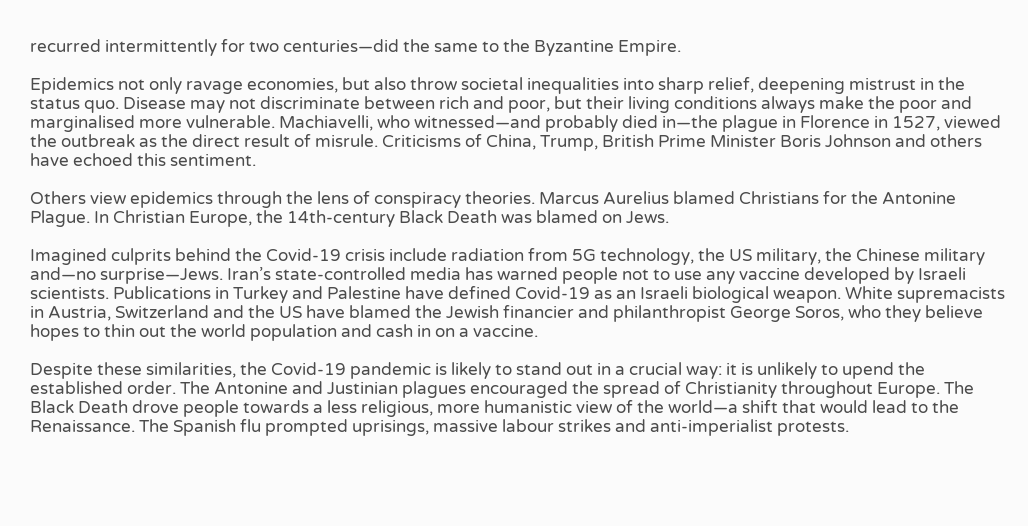recurred intermittently for two centuries—did the same to the Byzantine Empire.

Epidemics not only ravage economies, but also throw societal inequalities into sharp relief, deepening mistrust in the status quo. Disease may not discriminate between rich and poor, but their living conditions always make the poor and marginalised more vulnerable. Machiavelli, who witnessed—and probably died in—the plague in Florence in 1527, viewed the outbreak as the direct result of misrule. Criticisms of China, Trump, British Prime Minister Boris Johnson and others have echoed this sentiment.

Others view epidemics through the lens of conspiracy theories. Marcus Aurelius blamed Christians for the Antonine Plague. In Christian Europe, the 14th-century Black Death was blamed on Jews.

Imagined culprits behind the Covid-19 crisis include radiation from 5G technology, the US military, the Chinese military and—no surprise—Jews. Iran’s state-controlled media has warned people not to use any vaccine developed by Israeli scientists. Publications in Turkey and Palestine have defined Covid-19 as an Israeli biological weapon. White supremacists in Austria, Switzerland and the US have blamed the Jewish financier and philanthropist George Soros, who they believe hopes to thin out the world population and cash in on a vaccine.

Despite these similarities, the Covid-19 pandemic is likely to stand out in a crucial way: it is unlikely to upend the established order. The Antonine and Justinian plagues encouraged the spread of Christianity throughout Europe. The Black Death drove people towards a less religious, more humanistic view of the world—a shift that would lead to the Renaissance. The Spanish flu prompted uprisings, massive labour strikes and anti-imperialist protests.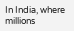In India, where millions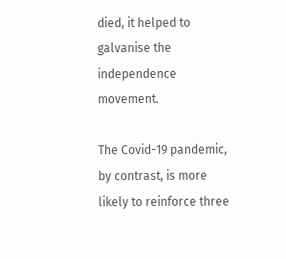died, it helped to galvanise the independence movement.

The Covid-19 pandemic, by contrast, is more likely to reinforce three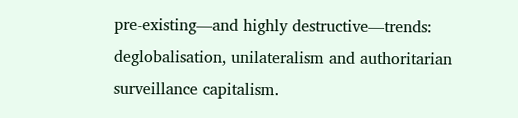pre-existing—and highly destructive—trends: deglobalisation, unilateralism and authoritarian surveillance capitalism.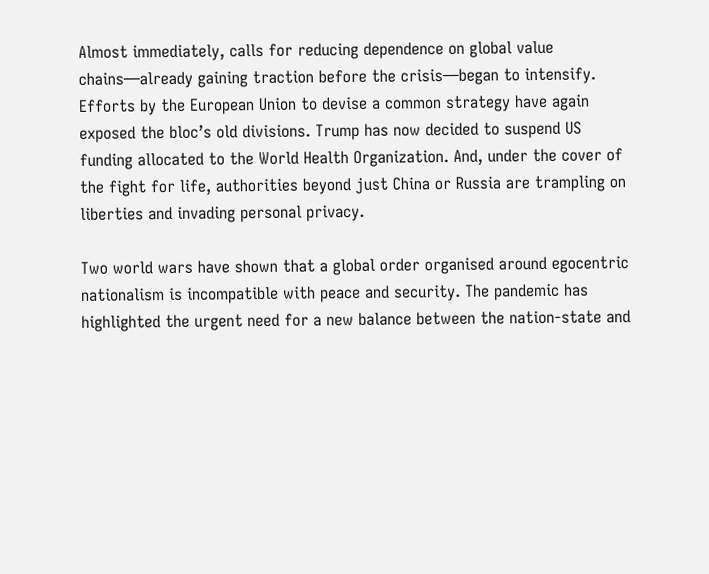Almost immediately, calls for reducing dependence on global value chains—already gaining traction before the crisis—began to intensify. Efforts by the European Union to devise a common strategy have again exposed the bloc’s old divisions. Trump has now decided to suspend US funding allocated to the World Health Organization. And, under the cover of the fight for life, authorities beyond just China or Russia are trampling on liberties and invading personal privacy.

Two world wars have shown that a global order organised around egocentric nationalism is incompatible with peace and security. The pandemic has highlighted the urgent need for a new balance between the nation-state and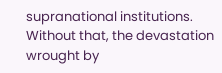supranational institutions. Without that, the devastation wrought by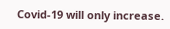Covid-19 will only increase.